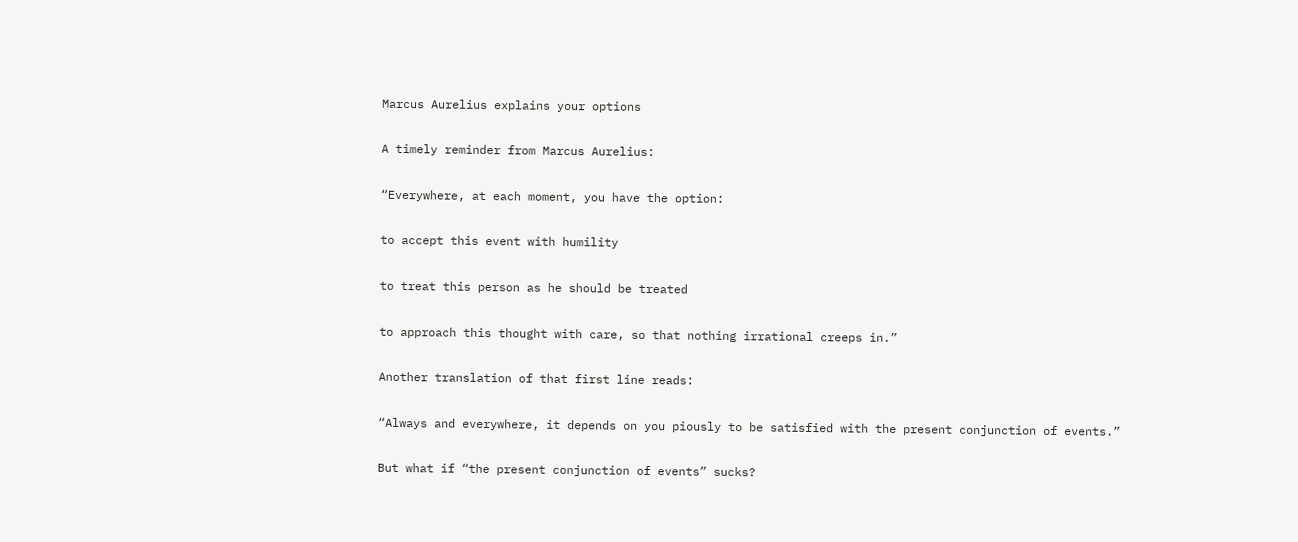Marcus Aurelius explains your options

A timely reminder from Marcus Aurelius:

“Everywhere, at each moment, you have the option:

to accept this event with humility

to treat this person as he should be treated

to approach this thought with care, so that nothing irrational creeps in.”

Another translation of that first line reads:

“Always and everywhere, it depends on you piously to be satisfied with the present conjunction of events.”

But what if “the present conjunction of events” sucks?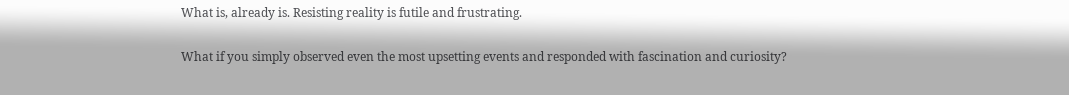What is, already is. Resisting reality is futile and frustrating.

What if you simply observed even the most upsetting events and responded with fascination and curiosity?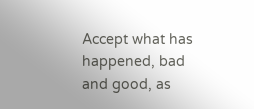Accept what has happened, bad and good, as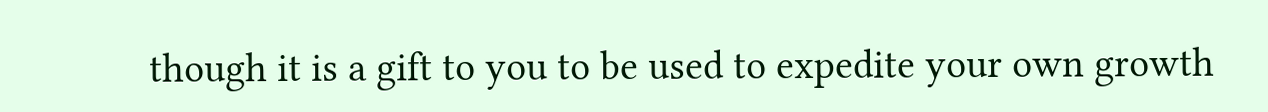though it is a gift to you to be used to expedite your own growth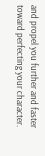and propel you further and faster toward perfecting your character.